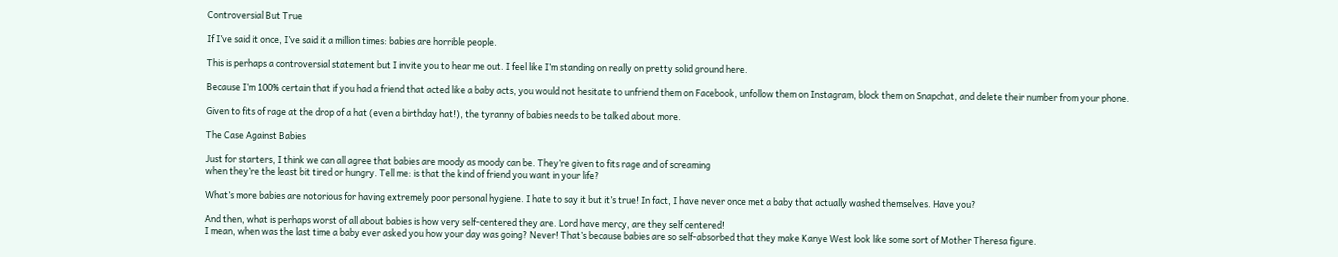Controversial But True

If I’ve said it once, I’ve said it a million times: babies are horrible people.

This is perhaps a controversial statement but I invite you to hear me out. I feel like I’m standing on really on pretty solid ground here.

Because I’m 100% certain that if you had a friend that acted like a baby acts, you would not hesitate to unfriend them on Facebook, unfollow them on Instagram, block them on Snapchat, and delete their number from your phone.

Given to fits of rage at the drop of a hat (even a birthday hat!), the tyranny of babies needs to be talked about more.

The Case Against Babies

Just for starters, I think we can all agree that babies are moody as moody can be. They’re given to fits rage and of screaming
when they’re the least bit tired or hungry. Tell me: is that the kind of friend you want in your life?

What’s more babies are notorious for having extremely poor personal hygiene. I hate to say it but it’s true! In fact, I have never once met a baby that actually washed themselves. Have you?

And then, what is perhaps worst of all about babies is how very self-centered they are. Lord have mercy, are they self centered!
I mean, when was the last time a baby ever asked you how your day was going? Never! That’s because babies are so self-absorbed that they make Kanye West look like some sort of Mother Theresa figure.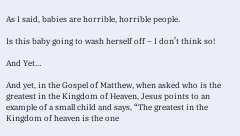As I said, babies are horrible, horrible people.

Is this baby going to wash herself off – I don’t think so!

And Yet…

And yet, in the Gospel of Matthew, when asked who is the greatest in the Kingdom of Heaven, Jesus points to an example of a small child and says, “The greatest in the Kingdom of heaven is the one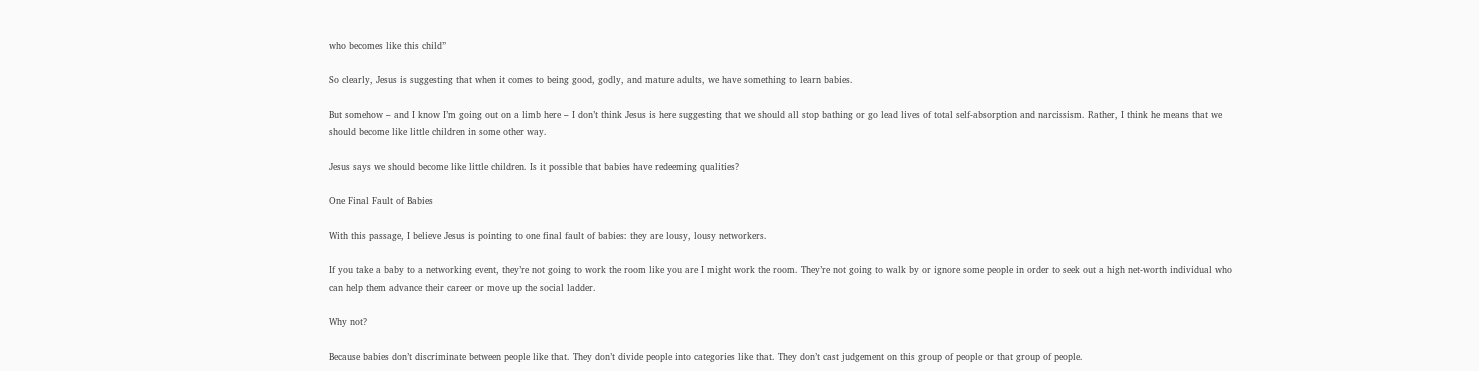who becomes like this child”

So clearly, Jesus is suggesting that when it comes to being good, godly, and mature adults, we have something to learn babies.

But somehow – and I know I’m going out on a limb here – I don’t think Jesus is here suggesting that we should all stop bathing or go lead lives of total self-absorption and narcissism. Rather, I think he means that we should become like little children in some other way.

Jesus says we should become like little children. Is it possible that babies have redeeming qualities?

One Final Fault of Babies

With this passage, I believe Jesus is pointing to one final fault of babies: they are lousy, lousy networkers.

If you take a baby to a networking event, they’re not going to work the room like you are I might work the room. They’re not going to walk by or ignore some people in order to seek out a high net-worth individual who can help them advance their career or move up the social ladder.

Why not?

Because babies don’t discriminate between people like that. They don’t divide people into categories like that. They don’t cast judgement on this group of people or that group of people.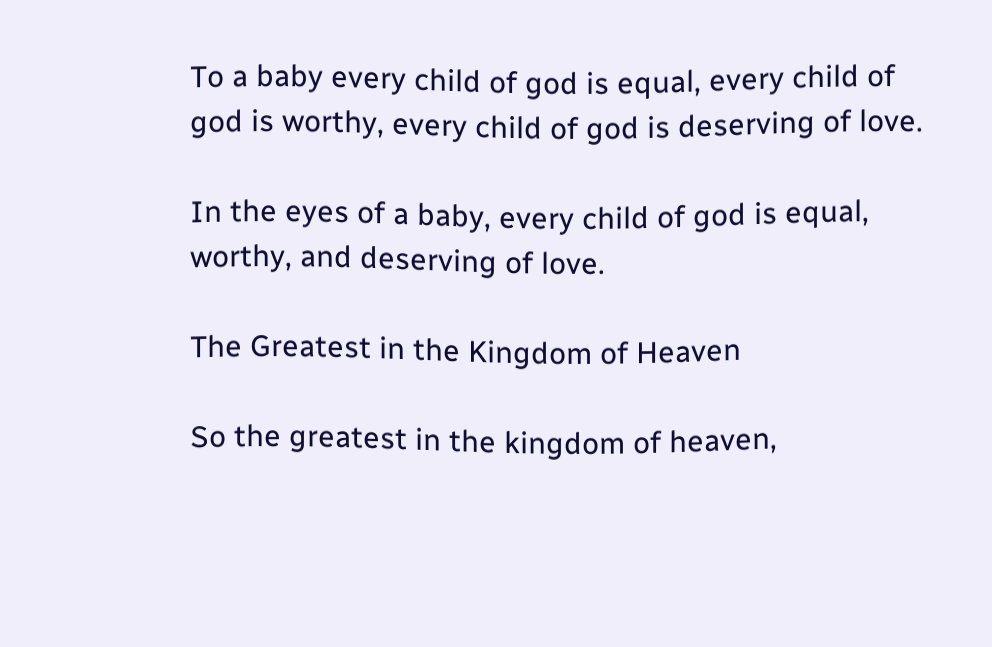To a baby every child of god is equal, every child of god is worthy, every child of god is deserving of love.

In the eyes of a baby, every child of god is equal, worthy, and deserving of love.

The Greatest in the Kingdom of Heaven

So the greatest in the kingdom of heaven,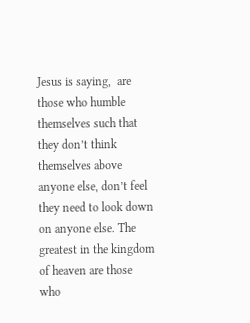Jesus is saying,  are those who humble themselves such that they don’t think themselves above anyone else, don’t feel they need to look down on anyone else. The greatest in the kingdom of heaven are those who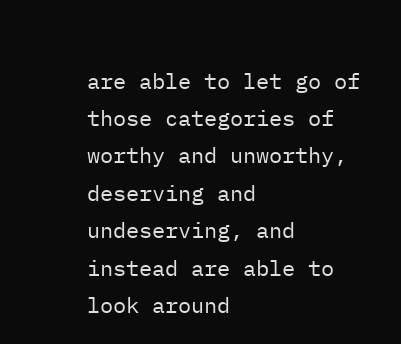are able to let go of those categories of  worthy and unworthy, deserving and undeserving, and  instead are able to look around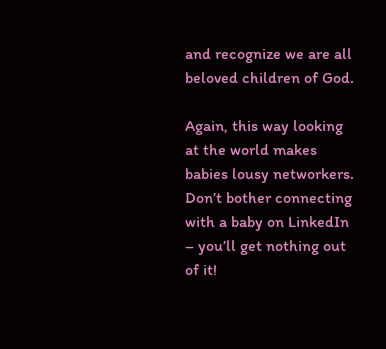and recognize we are all beloved children of God.

Again, this way looking at the world makes babies lousy networkers. Don’t bother connecting with a baby on LinkedIn – you’ll get nothing out of it!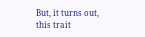But, it turns out, this trait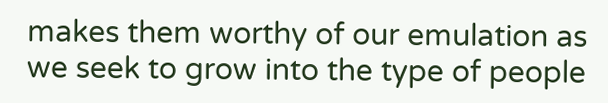makes them worthy of our emulation as we seek to grow into the type of people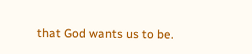that God wants us to be.